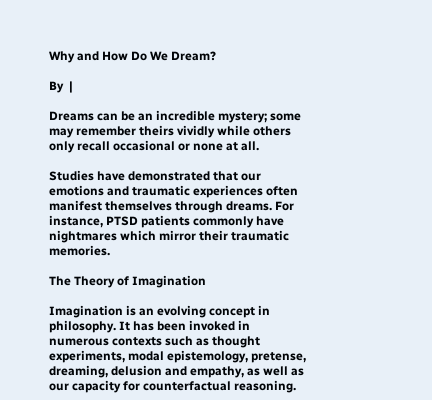Why and How Do We Dream?

By  |

Dreams can be an incredible mystery; some may remember theirs vividly while others only recall occasional or none at all.

Studies have demonstrated that our emotions and traumatic experiences often manifest themselves through dreams. For instance, PTSD patients commonly have nightmares which mirror their traumatic memories.

The Theory of Imagination

Imagination is an evolving concept in philosophy. It has been invoked in numerous contexts such as thought experiments, modal epistemology, pretense, dreaming, delusion and empathy, as well as our capacity for counterfactual reasoning.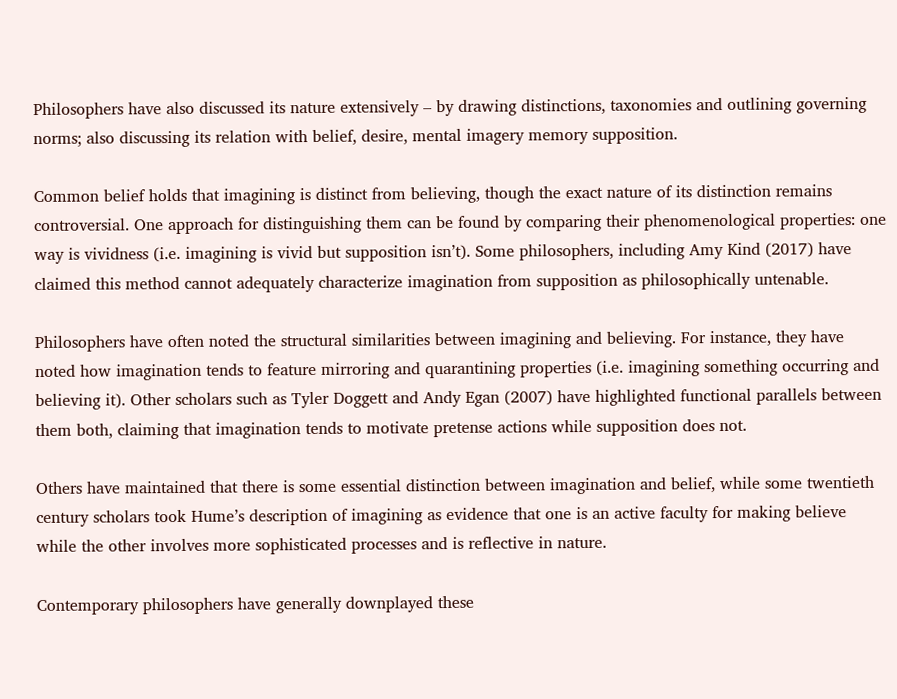Philosophers have also discussed its nature extensively – by drawing distinctions, taxonomies and outlining governing norms; also discussing its relation with belief, desire, mental imagery memory supposition.

Common belief holds that imagining is distinct from believing, though the exact nature of its distinction remains controversial. One approach for distinguishing them can be found by comparing their phenomenological properties: one way is vividness (i.e. imagining is vivid but supposition isn’t). Some philosophers, including Amy Kind (2017) have claimed this method cannot adequately characterize imagination from supposition as philosophically untenable.

Philosophers have often noted the structural similarities between imagining and believing. For instance, they have noted how imagination tends to feature mirroring and quarantining properties (i.e. imagining something occurring and believing it). Other scholars such as Tyler Doggett and Andy Egan (2007) have highlighted functional parallels between them both, claiming that imagination tends to motivate pretense actions while supposition does not.

Others have maintained that there is some essential distinction between imagination and belief, while some twentieth century scholars took Hume’s description of imagining as evidence that one is an active faculty for making believe while the other involves more sophisticated processes and is reflective in nature.

Contemporary philosophers have generally downplayed these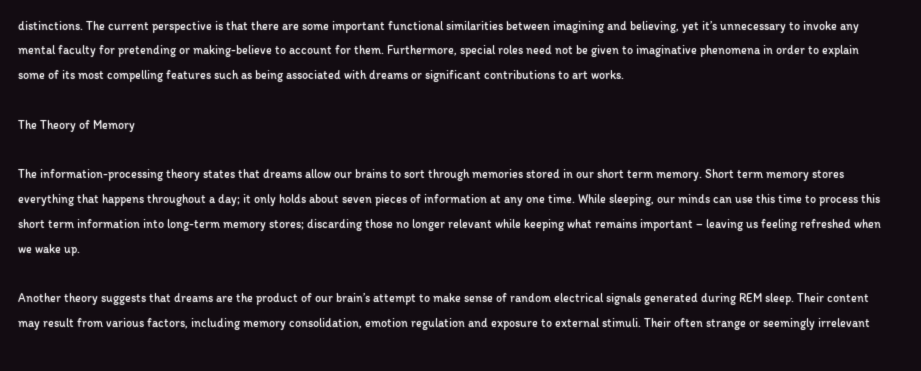distinctions. The current perspective is that there are some important functional similarities between imagining and believing, yet it’s unnecessary to invoke any mental faculty for pretending or making-believe to account for them. Furthermore, special roles need not be given to imaginative phenomena in order to explain some of its most compelling features such as being associated with dreams or significant contributions to art works.

The Theory of Memory

The information-processing theory states that dreams allow our brains to sort through memories stored in our short term memory. Short term memory stores everything that happens throughout a day; it only holds about seven pieces of information at any one time. While sleeping, our minds can use this time to process this short term information into long-term memory stores; discarding those no longer relevant while keeping what remains important – leaving us feeling refreshed when we wake up.

Another theory suggests that dreams are the product of our brain’s attempt to make sense of random electrical signals generated during REM sleep. Their content may result from various factors, including memory consolidation, emotion regulation and exposure to external stimuli. Their often strange or seemingly irrelevant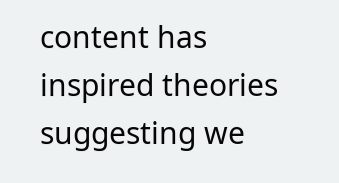content has inspired theories suggesting we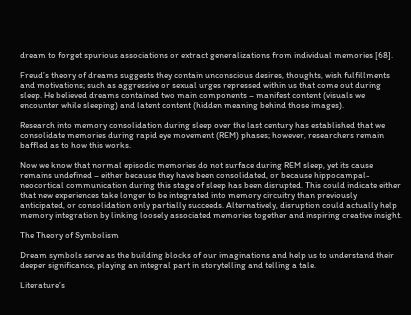dream to forget spurious associations or extract generalizations from individual memories [68].

Freud’s theory of dreams suggests they contain unconscious desires, thoughts, wish fulfillments and motivations; such as aggressive or sexual urges repressed within us that come out during sleep. He believed dreams contained two main components – manifest content (visuals we encounter while sleeping) and latent content (hidden meaning behind those images).

Research into memory consolidation during sleep over the last century has established that we consolidate memories during rapid eye movement (REM) phases; however, researchers remain baffled as to how this works.

Now we know that normal episodic memories do not surface during REM sleep, yet its cause remains undefined – either because they have been consolidated, or because hippocampal-neocortical communication during this stage of sleep has been disrupted. This could indicate either that new experiences take longer to be integrated into memory circuitry than previously anticipated, or consolidation only partially succeeds. Alternatively, disruption could actually help memory integration by linking loosely associated memories together and inspiring creative insight.

The Theory of Symbolism

Dream symbols serve as the building blocks of our imaginations and help us to understand their deeper significance, playing an integral part in storytelling and telling a tale.

Literature’s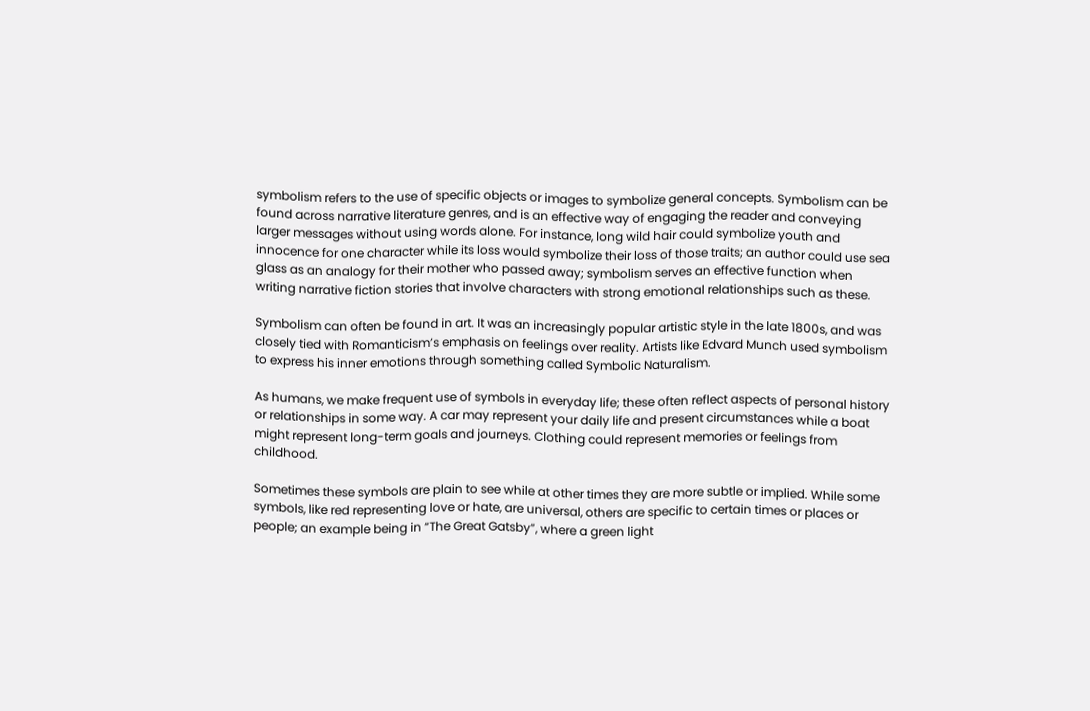symbolism refers to the use of specific objects or images to symbolize general concepts. Symbolism can be found across narrative literature genres, and is an effective way of engaging the reader and conveying larger messages without using words alone. For instance, long wild hair could symbolize youth and innocence for one character while its loss would symbolize their loss of those traits; an author could use sea glass as an analogy for their mother who passed away; symbolism serves an effective function when writing narrative fiction stories that involve characters with strong emotional relationships such as these.

Symbolism can often be found in art. It was an increasingly popular artistic style in the late 1800s, and was closely tied with Romanticism’s emphasis on feelings over reality. Artists like Edvard Munch used symbolism to express his inner emotions through something called Symbolic Naturalism.

As humans, we make frequent use of symbols in everyday life; these often reflect aspects of personal history or relationships in some way. A car may represent your daily life and present circumstances while a boat might represent long-term goals and journeys. Clothing could represent memories or feelings from childhood.

Sometimes these symbols are plain to see while at other times they are more subtle or implied. While some symbols, like red representing love or hate, are universal, others are specific to certain times or places or people; an example being in “The Great Gatsby”, where a green light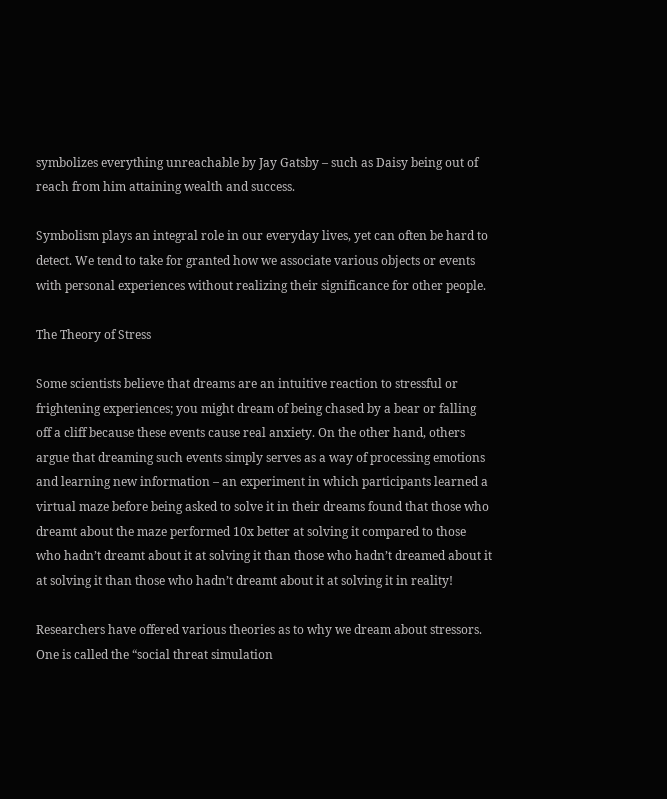symbolizes everything unreachable by Jay Gatsby – such as Daisy being out of reach from him attaining wealth and success.

Symbolism plays an integral role in our everyday lives, yet can often be hard to detect. We tend to take for granted how we associate various objects or events with personal experiences without realizing their significance for other people.

The Theory of Stress

Some scientists believe that dreams are an intuitive reaction to stressful or frightening experiences; you might dream of being chased by a bear or falling off a cliff because these events cause real anxiety. On the other hand, others argue that dreaming such events simply serves as a way of processing emotions and learning new information – an experiment in which participants learned a virtual maze before being asked to solve it in their dreams found that those who dreamt about the maze performed 10x better at solving it compared to those who hadn’t dreamt about it at solving it than those who hadn’t dreamed about it at solving it than those who hadn’t dreamt about it at solving it in reality!

Researchers have offered various theories as to why we dream about stressors. One is called the “social threat simulation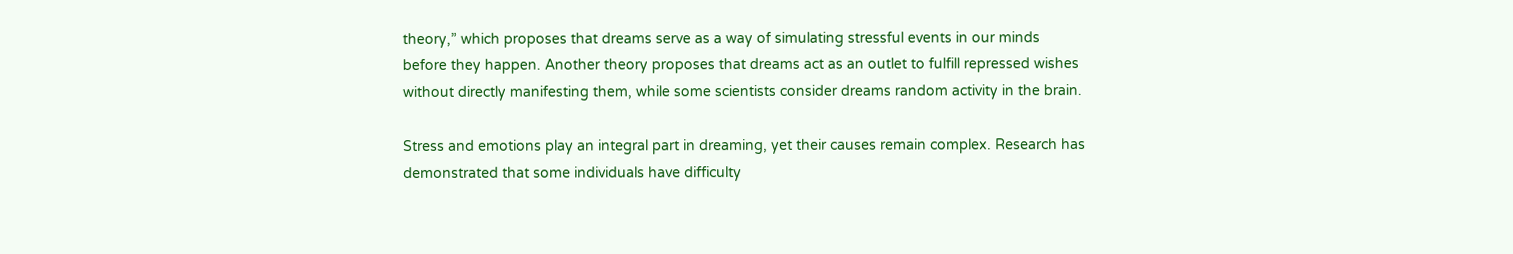theory,” which proposes that dreams serve as a way of simulating stressful events in our minds before they happen. Another theory proposes that dreams act as an outlet to fulfill repressed wishes without directly manifesting them, while some scientists consider dreams random activity in the brain.

Stress and emotions play an integral part in dreaming, yet their causes remain complex. Research has demonstrated that some individuals have difficulty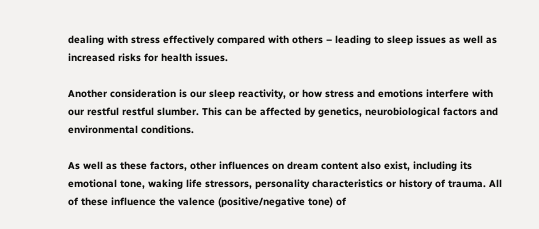dealing with stress effectively compared with others – leading to sleep issues as well as increased risks for health issues.

Another consideration is our sleep reactivity, or how stress and emotions interfere with our restful restful slumber. This can be affected by genetics, neurobiological factors and environmental conditions.

As well as these factors, other influences on dream content also exist, including its emotional tone, waking life stressors, personality characteristics or history of trauma. All of these influence the valence (positive/negative tone) of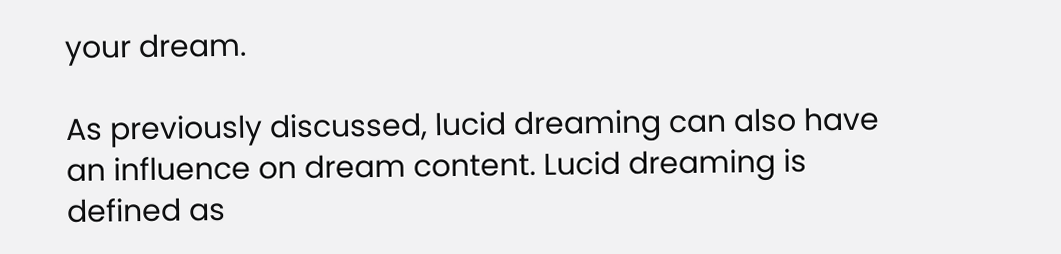your dream.

As previously discussed, lucid dreaming can also have an influence on dream content. Lucid dreaming is defined as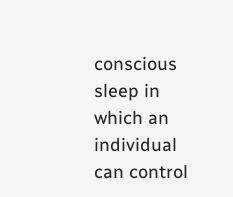conscious sleep in which an individual can control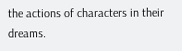the actions of characters in their dreams.